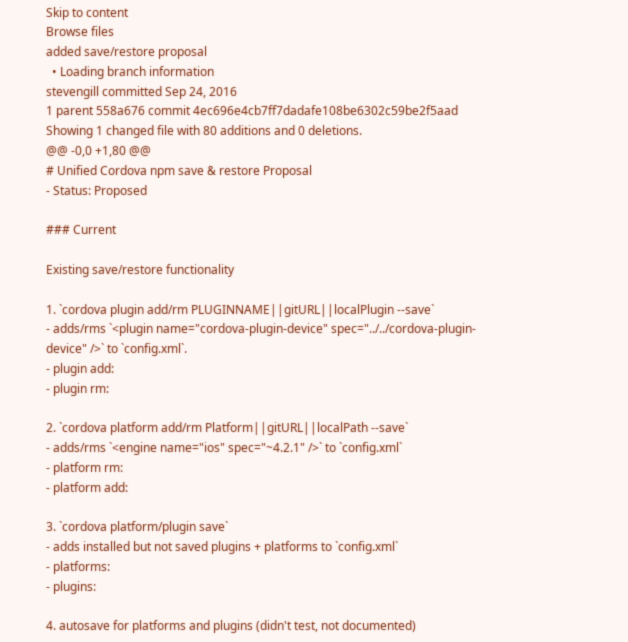Skip to content
Browse files
added save/restore proposal
  • Loading branch information
stevengill committed Sep 24, 2016
1 parent 558a676 commit 4ec696e4cb7ff7dadafe108be6302c59be2f5aad
Showing 1 changed file with 80 additions and 0 deletions.
@@ -0,0 +1,80 @@
# Unified Cordova npm save & restore Proposal
- Status: Proposed

### Current

Existing save/restore functionality

1. `cordova plugin add/rm PLUGINNAME||gitURL||localPlugin --save`
- adds/rms `<plugin name="cordova-plugin-device" spec="../../cordova-plugin-device" />` to `config.xml`.
- plugin add:
- plugin rm:

2. `cordova platform add/rm Platform||gitURL||localPath --save`
- adds/rms `<engine name="ios" spec="~4.2.1" />` to `config.xml`
- platform rm:
- platform add:

3. `cordova platform/plugin save`
- adds installed but not saved plugins + platforms to `config.xml`
- platforms:
- plugins:

4. autosave for platforms and plugins (didn't test, not documented)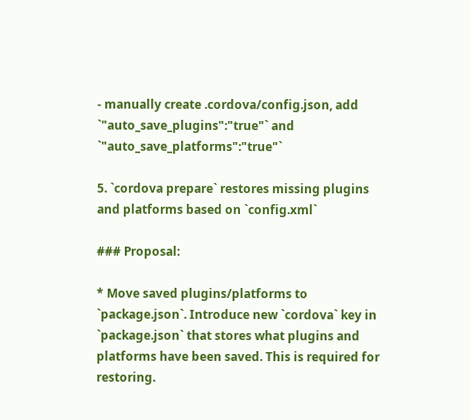- manually create .cordova/config.json, add `"auto_save_plugins":"true"` and `"auto_save_platforms":"true"`

5. `cordova prepare` restores missing plugins and platforms based on `config.xml`

### Proposal:

* Move saved plugins/platforms to `package.json`. Introduce new `cordova` key in `package.json` that stores what plugins and platforms have been saved. This is required for restoring.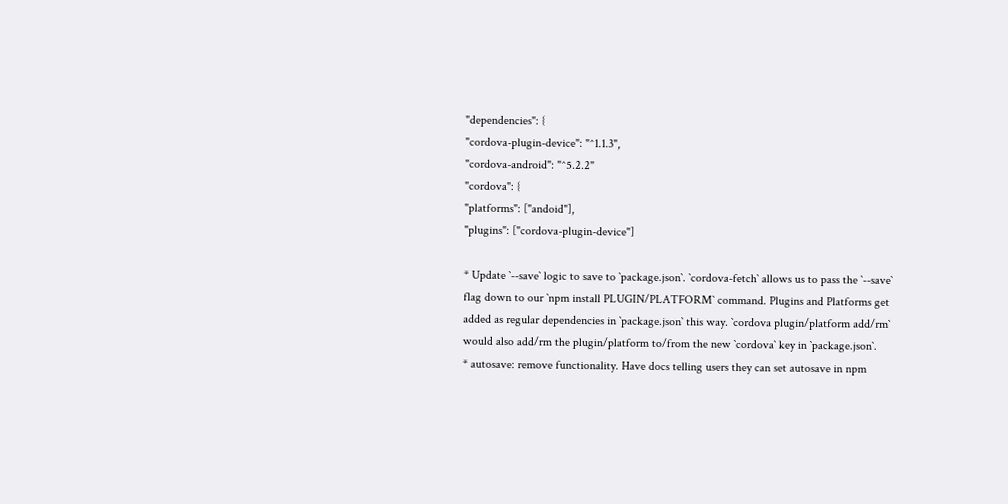"dependencies": {
"cordova-plugin-device": "^1.1.3",
"cordova-android": "^5.2.2"
"cordova": {
"platforms": ["andoid"],
"plugins": ["cordova-plugin-device"]

* Update `--save` logic to save to `package.json`. `cordova-fetch` allows us to pass the `--save` flag down to our `npm install PLUGIN/PLATFORM` command. Plugins and Platforms get added as regular dependencies in `package.json` this way. `cordova plugin/platform add/rm` would also add/rm the plugin/platform to/from the new `cordova` key in `package.json`.
* autosave: remove functionality. Have docs telling users they can set autosave in npm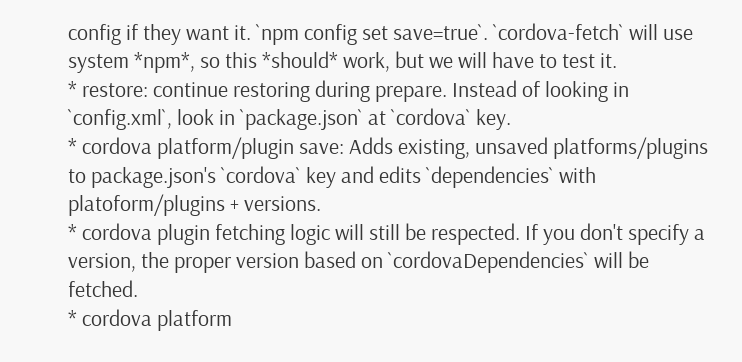config if they want it. `npm config set save=true`. `cordova-fetch` will use system *npm*, so this *should* work, but we will have to test it.
* restore: continue restoring during prepare. Instead of looking in `config.xml`, look in `package.json` at `cordova` key.
* cordova platform/plugin save: Adds existing, unsaved platforms/plugins to package.json's `cordova` key and edits `dependencies` with platoform/plugins + versions.
* cordova plugin fetching logic will still be respected. If you don't specify a version, the proper version based on `cordovaDependencies` will be fetched.
* cordova platform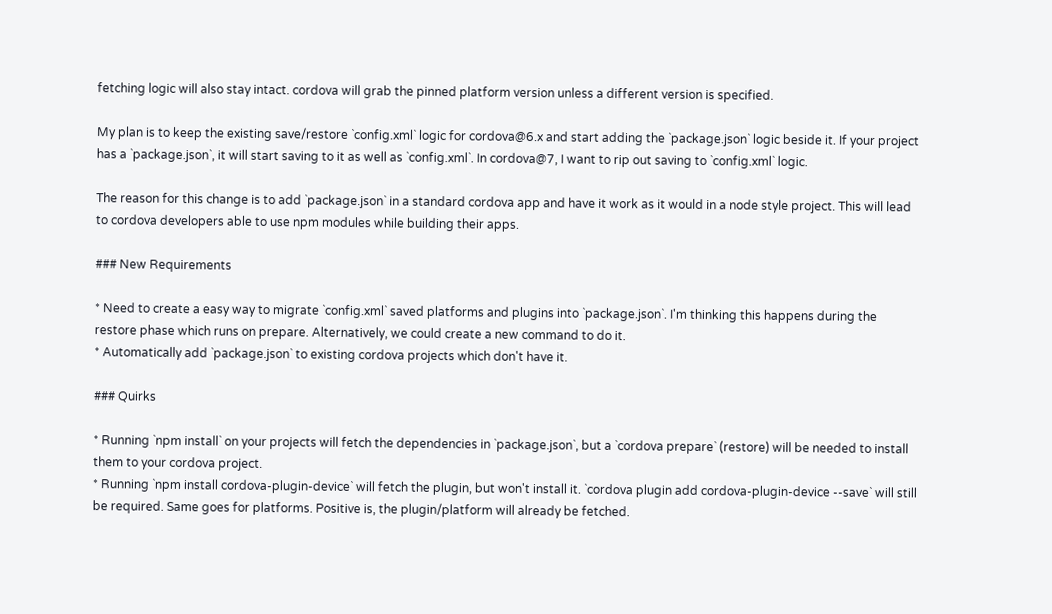fetching logic will also stay intact. cordova will grab the pinned platform version unless a different version is specified.

My plan is to keep the existing save/restore `config.xml` logic for cordova@6.x and start adding the `package.json` logic beside it. If your project has a `package.json`, it will start saving to it as well as `config.xml`. In cordova@7, I want to rip out saving to `config.xml` logic.

The reason for this change is to add `package.json` in a standard cordova app and have it work as it would in a node style project. This will lead to cordova developers able to use npm modules while building their apps.

### New Requirements

* Need to create a easy way to migrate `config.xml` saved platforms and plugins into `package.json`. I'm thinking this happens during the restore phase which runs on prepare. Alternatively, we could create a new command to do it.
* Automatically add `package.json` to existing cordova projects which don't have it.

### Quirks

* Running `npm install` on your projects will fetch the dependencies in `package.json`, but a `cordova prepare` (restore) will be needed to install them to your cordova project.
* Running `npm install cordova-plugin-device` will fetch the plugin, but won't install it. `cordova plugin add cordova-plugin-device --save` will still be required. Same goes for platforms. Positive is, the plugin/platform will already be fetched.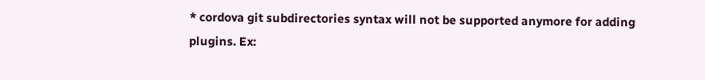* cordova git subdirectories syntax will not be supported anymore for adding plugins. Ex: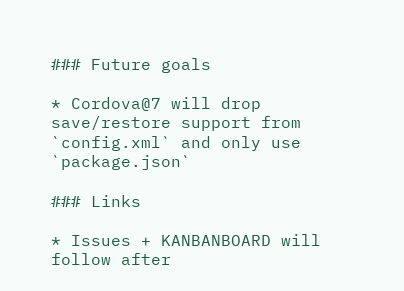### Future goals

* Cordova@7 will drop save/restore support from `config.xml` and only use `package.json`

### Links

* Issues + KANBANBOARD will follow after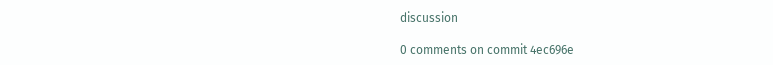discussion

0 comments on commit 4ec696e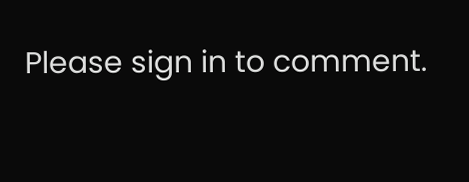Please sign in to comment.